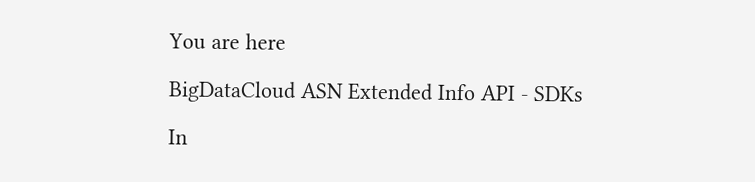You are here

BigDataCloud ASN Extended Info API - SDKs

In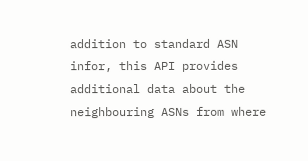addition to standard ASN infor, this API provides additional data about the neighbouring ASNs from where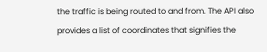the traffic is being routed to and from. The API also provides a list of coordinates that signifies the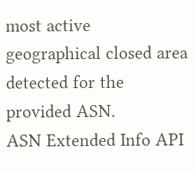most active geographical closed area detected for the provided ASN.
ASN Extended Info API